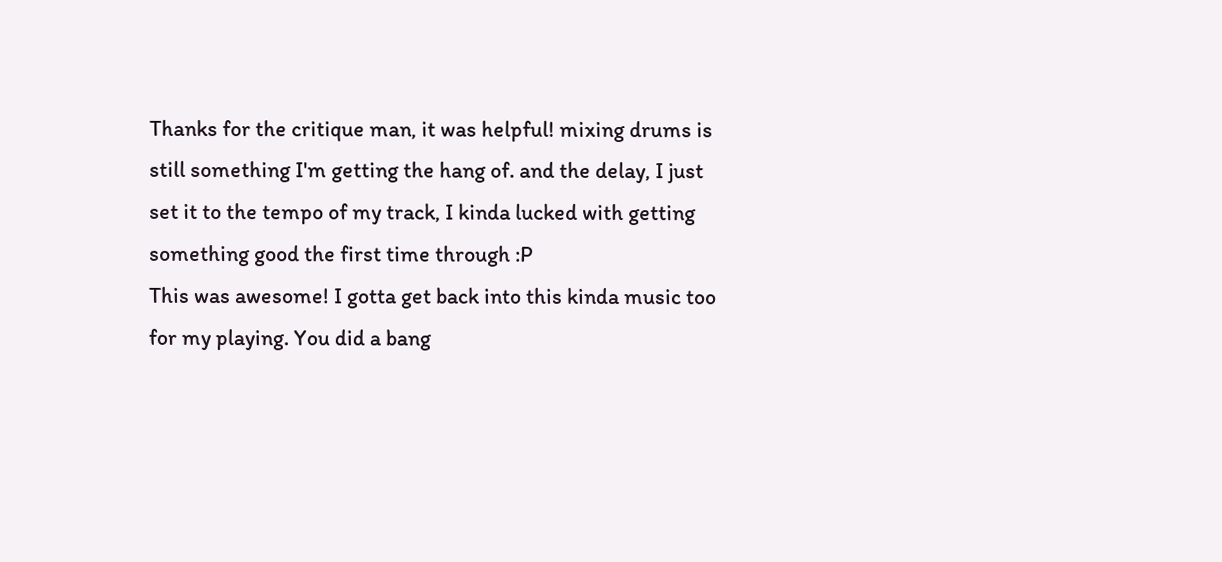Thanks for the critique man, it was helpful! mixing drums is still something I'm getting the hang of. and the delay, I just set it to the tempo of my track, I kinda lucked with getting something good the first time through :P
This was awesome! I gotta get back into this kinda music too for my playing. You did a bang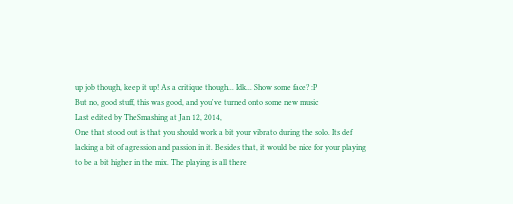up job though, keep it up! As a critique though... Idk... Show some face? :P
But no, good stuff, this was good, and you've turned onto some new music
Last edited by TheSmashing at Jan 12, 2014,
One that stood out is that you should work a bit your vibrato during the solo. Its def lacking a bit of agression and passion in it. Besides that, it would be nice for your playing to be a bit higher in the mix. The playing is all there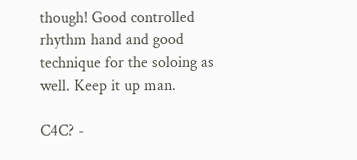though! Good controlled rhythm hand and good technique for the soloing as well. Keep it up man.

C4C? -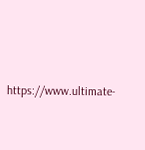https://www.ultimate-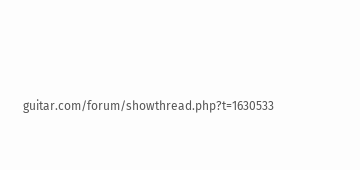guitar.com/forum/showthread.php?t=1630533